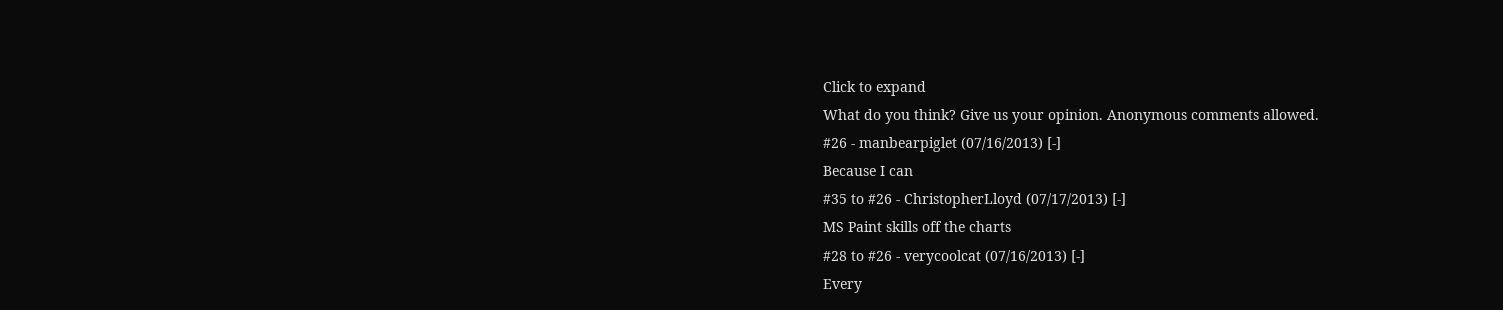Click to expand
What do you think? Give us your opinion. Anonymous comments allowed.
#26 - manbearpiglet (07/16/2013) [-]
Because I can
#35 to #26 - ChristopherLloyd (07/17/2013) [-]
MS Paint skills off the charts
#28 to #26 - verycoolcat (07/16/2013) [-]
Every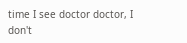time I see doctor doctor, I don't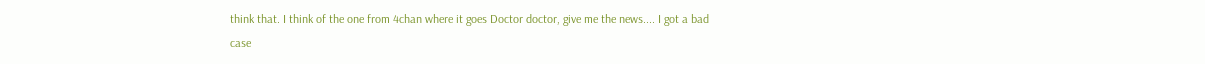think that. I think of the one from 4chan where it goes Doctor doctor, give me the news.... I got a bad case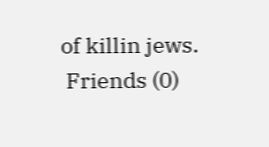of killin jews.
 Friends (0)